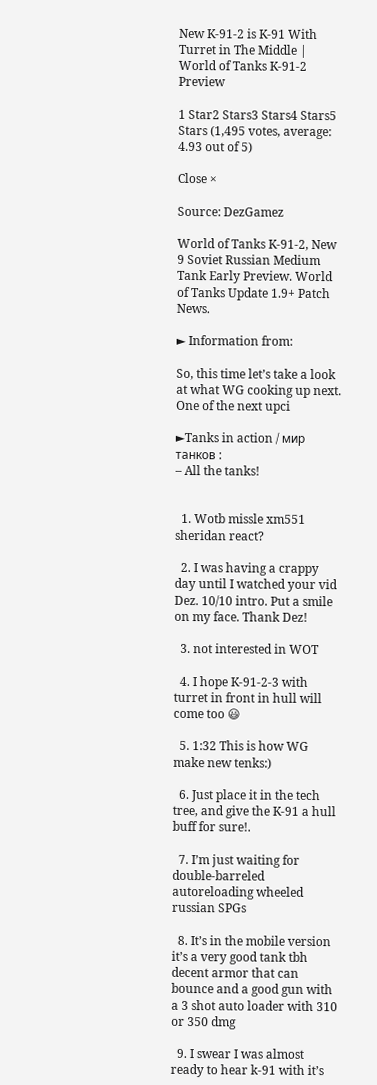New K-91-2 is K-91 With Turret in The Middle | World of Tanks K-91-2 Preview

1 Star2 Stars3 Stars4 Stars5 Stars (1,495 votes, average: 4.93 out of 5)

Close ×

Source: DezGamez

World of Tanks K-91-2, New 9 Soviet Russian Medium Tank Early Preview. World of Tanks Update 1.9+ Patch News.

► Information from:

So, this time let’s take a look at what WG cooking up next. One of the next upci

►Tanks in action / мир танков :
– All the tanks!


  1. Wotb missle xm551 sheridan react?

  2. I was having a crappy day until I watched your vid Dez. 10/10 intro. Put a smile on my face. Thank Dez!

  3. not interested in WOT

  4. I hope K-91-2-3 with turret in front in hull will come too 😃

  5. 1:32 This is how WG make new tenks:)

  6. Just place it in the tech tree, and give the K-91 a hull buff for sure!.

  7. I’m just waiting for double-barreled autoreloading wheeled russian SPGs

  8. It’s in the mobile version it’s a very good tank tbh decent armor that can bounce and a good gun with a 3 shot auto loader with 310 or 350 dmg

  9. I swear I was almost ready to hear k-91 with it’s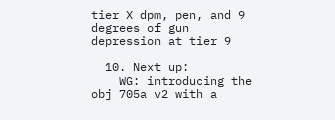tier X dpm, pen, and 9 degrees of gun depression at tier 9

  10. Next up:
    WG: introducing the obj 705a v2 with a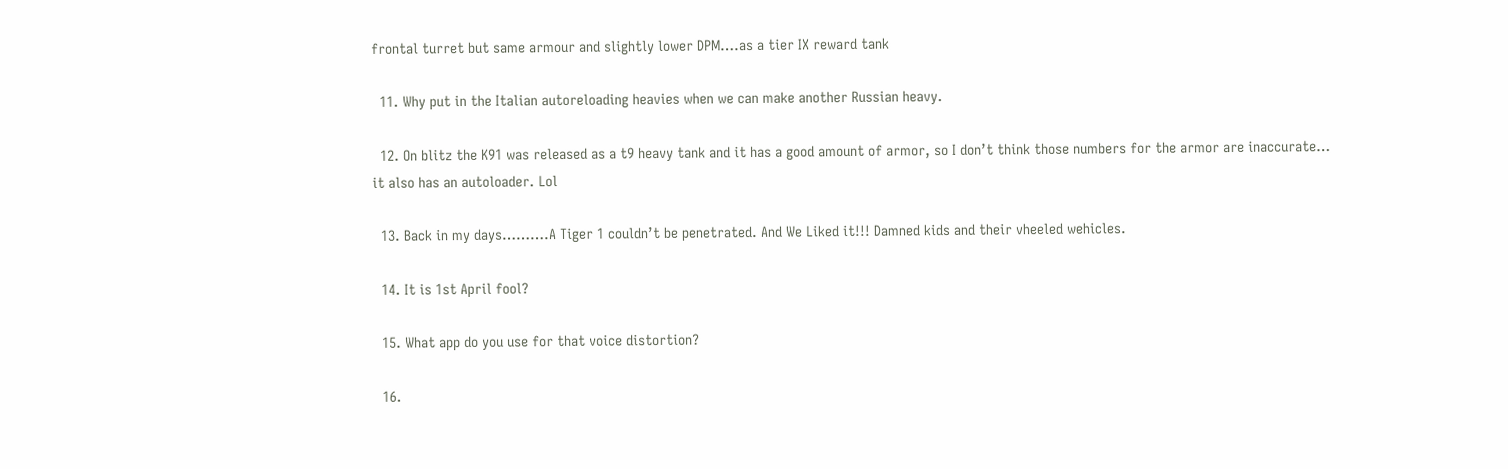frontal turret but same armour and slightly lower DPM….as a tier IX reward tank

  11. Why put in the Italian autoreloading heavies when we can make another Russian heavy.

  12. On blitz the K91 was released as a t9 heavy tank and it has a good amount of armor, so I don’t think those numbers for the armor are inaccurate… it also has an autoloader. Lol

  13. Back in my days……….A Tiger 1 couldn’t be penetrated. And We Liked it!!! Damned kids and their vheeled wehicles.

  14. It is 1st April fool?

  15. What app do you use for that voice distortion?

  16.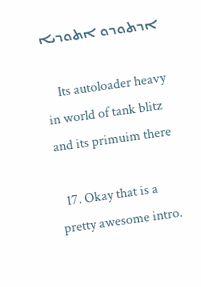ܐܖܬܘܖܘ ܐܬܘܖܝܐ

    Its autoloader heavy in world of tank blitz and its primuim there

  17. Okay that is a pretty awesome intro.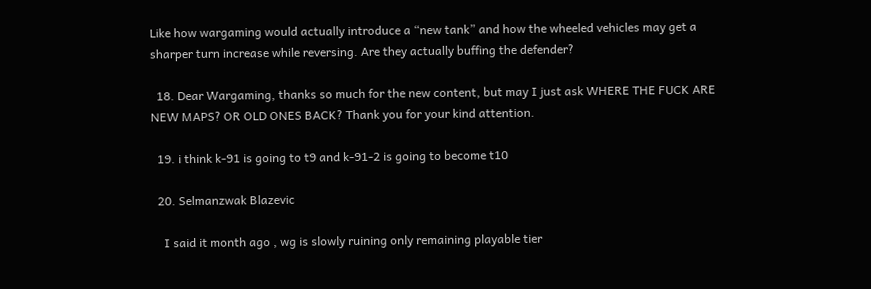Like how wargaming would actually introduce a “new tank” and how the wheeled vehicles may get a sharper turn increase while reversing. Are they actually buffing the defender?

  18. Dear Wargaming, thanks so much for the new content, but may I just ask WHERE THE FUCK ARE NEW MAPS? OR OLD ONES BACK? Thank you for your kind attention.

  19. i think k-91 is going to t9 and k-91-2 is going to become t10

  20. Selmanzwak Blazevic

    I said it month ago , wg is slowly ruining only remaining playable tier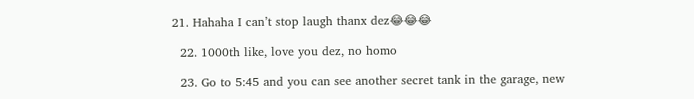21. Hahaha I can’t stop laugh thanx dez😂😂😂

  22. 1000th like, love you dez, no homo

  23. Go to 5:45 and you can see another secret tank in the garage, new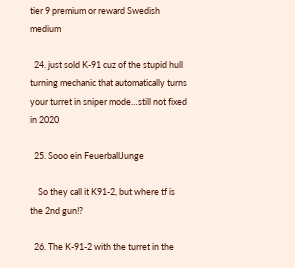tier 9 premium or reward Swedish medium

  24. just sold K-91 cuz of the stupid hull turning mechanic that automatically turns your turret in sniper mode…still not fixed in 2020

  25. Sooo ein FeuerballJunge

    So they call it K91-2, but where tf is the 2nd gun!?

  26. The K-91-2 with the turret in the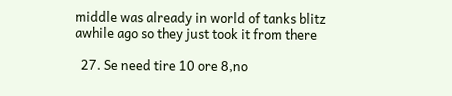middle was already in world of tanks blitz awhile ago so they just took it from there

  27. Se need tire 10 ore 8,no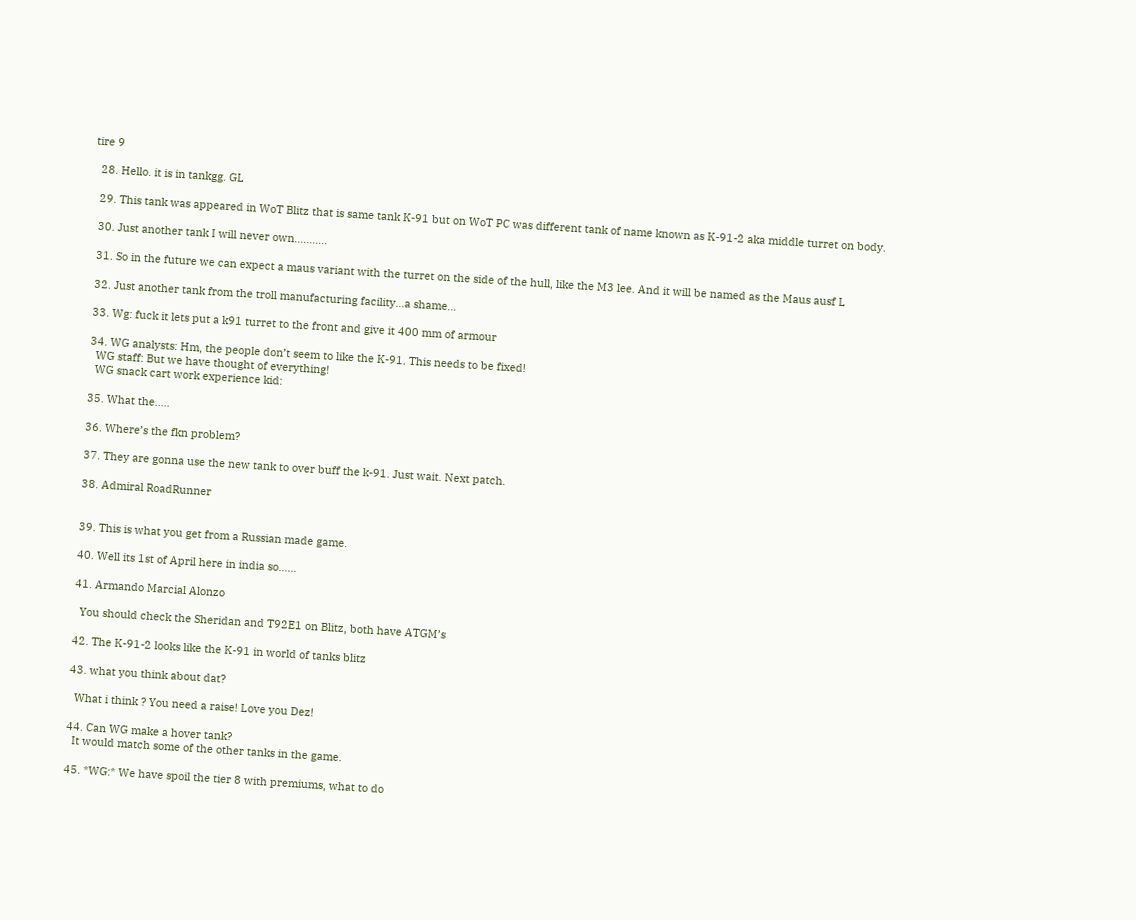tire 9

  28. Hello. it is in tankgg. GL

  29. This tank was appeared in WoT Blitz that is same tank K-91 but on WoT PC was different tank of name known as K-91-2 aka middle turret on body.

  30. Just another tank I will never own………..

  31. So in the future we can expect a maus variant with the turret on the side of the hull, like the M3 lee. And it will be named as the Maus ausf L

  32. Just another tank from the troll manufacturing facility…a shame…

  33. Wg: fuck it lets put a k91 turret to the front and give it 400 mm of armour

  34. WG analysts: Hm, the people don’t seem to like the K-91. This needs to be fixed!
    WG staff: But we have thought of everything!
    WG snack cart work experience kid:

  35. What the…..

  36. Where’s the fkn problem?

  37. They are gonna use the new tank to over buff the k-91. Just wait. Next patch.

  38. Admiral RoadRunner


  39. This is what you get from a Russian made game.

  40. Well its 1st of April here in india so……

  41. Armando Marcial Alonzo

    You should check the Sheridan and T92E1 on Blitz, both have ATGM’s

  42. The K-91-2 looks like the K-91 in world of tanks blitz

  43. what you think about dat?

    What i think ? You need a raise! Love you Dez!

  44. Can WG make a hover tank?
    It would match some of the other tanks in the game.

  45. *WG:* We have spoil the tier 8 with premiums, what to do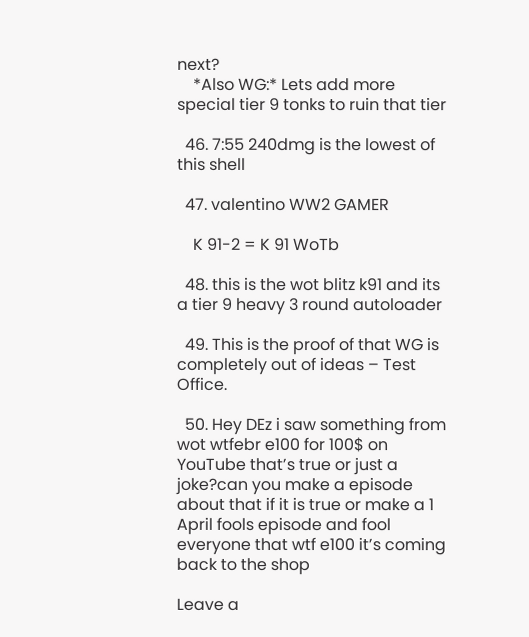next?
    *Also WG:* Lets add more special tier 9 tonks to ruin that tier

  46. 7:55 240dmg is the lowest of this shell

  47. valentino WW2 GAMER

    K 91-2 = K 91 WoTb

  48. this is the wot blitz k91 and its a tier 9 heavy 3 round autoloader

  49. This is the proof of that WG is completely out of ideas – Test Office.

  50. Hey DEz i saw something from wot wtfebr e100 for 100$ on YouTube that’s true or just a joke?can you make a episode about that if it is true or make a 1 April fools episode and fool everyone that wtf e100 it’s coming back to the shop

Leave a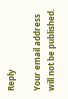Reply

Your email address will not be published.